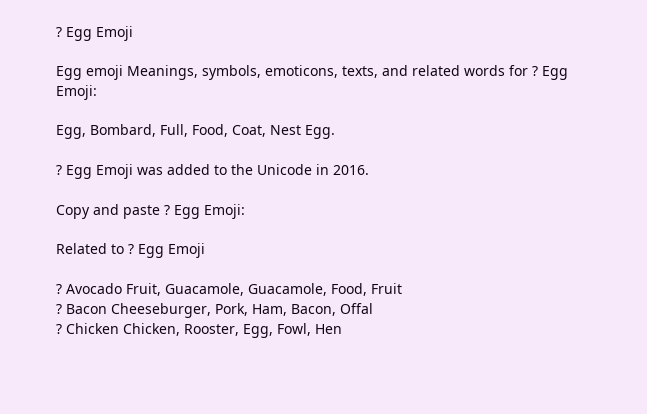? Egg Emoji

Egg emoji Meanings, symbols, emoticons, texts, and related words for ? Egg Emoji:

Egg, Bombard, Full, Food, Coat, Nest Egg.

? Egg Emoji was added to the Unicode in 2016.

Copy and paste ? Egg Emoji:

Related to ? Egg Emoji

? Avocado Fruit, Guacamole, Guacamole, Food, Fruit
? Bacon Cheeseburger, Pork, Ham, Bacon, Offal
? Chicken Chicken, Rooster, Egg, Fowl, Hen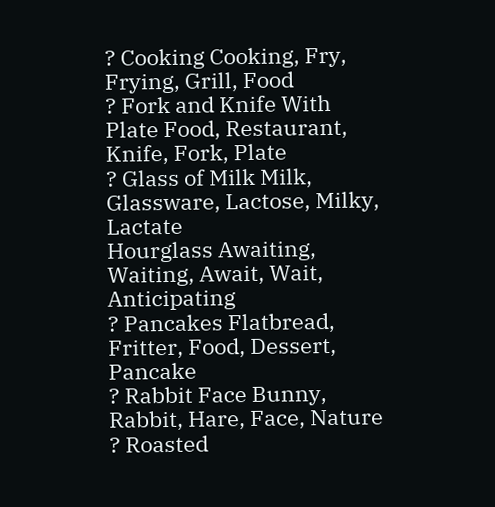? Cooking Cooking, Fry, Frying, Grill, Food
? Fork and Knife With Plate Food, Restaurant, Knife, Fork, Plate
? Glass of Milk Milk, Glassware, Lactose, Milky, Lactate
Hourglass Awaiting, Waiting, Await, Wait, Anticipating
? Pancakes Flatbread, Fritter, Food, Dessert, Pancake
? Rabbit Face Bunny, Rabbit, Hare, Face, Nature
? Roasted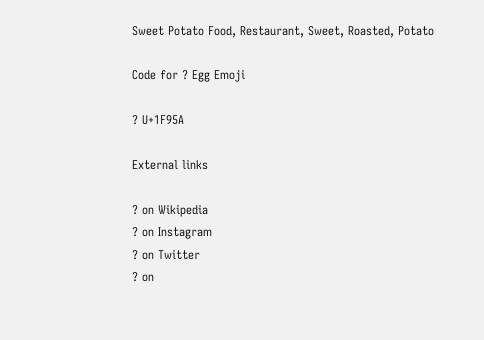Sweet Potato Food, Restaurant, Sweet, Roasted, Potato

Code for ? Egg Emoji

? U+1F95A

External links

? on Wikipedia
? on Instagram
? on Twitter
? on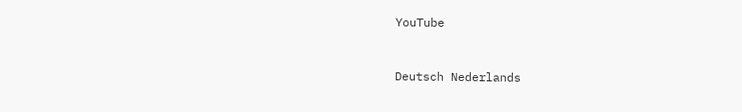YouTube


Deutsch Nederlands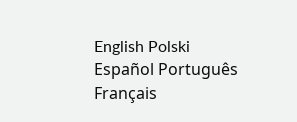English Polski
Español Português
Français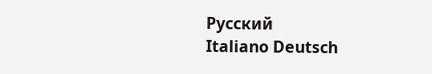Русский
Italiano Deutsch